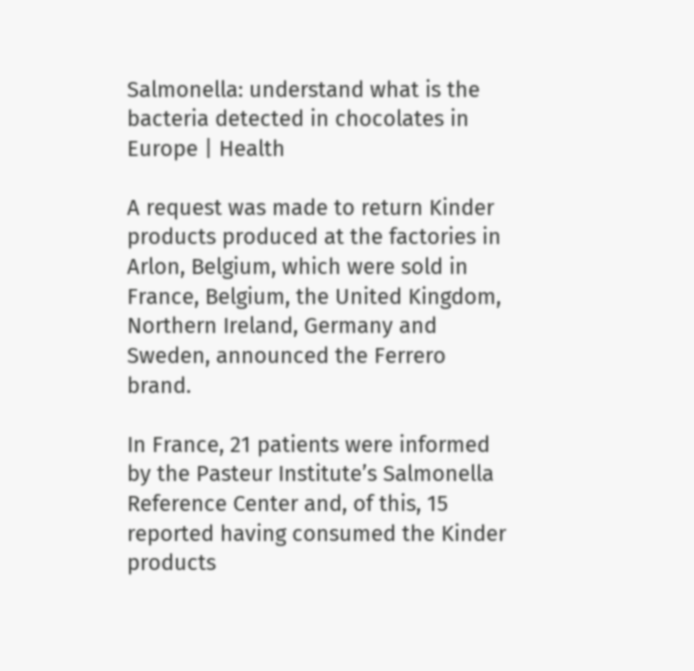Salmonella: understand what is the bacteria detected in chocolates in Europe | Health

A request was made to return Kinder products produced at the factories in Arlon, Belgium, which were sold in France, Belgium, the United Kingdom, Northern Ireland, Germany and Sweden, announced the Ferrero brand.

In France, 21 patients were informed by the Pasteur Institute’s Salmonella Reference Center and, of this, 15 reported having consumed the Kinder products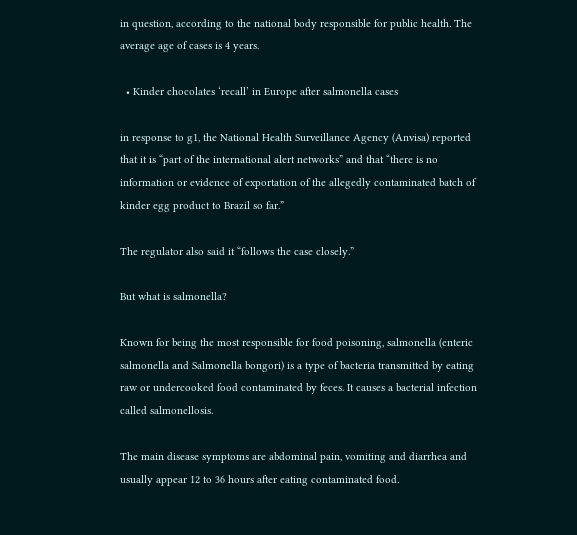in question, according to the national body responsible for public health. The average age of cases is 4 years.

  • Kinder chocolates ‘recall’ in Europe after salmonella cases

in response to g1, the National Health Surveillance Agency (Anvisa) reported that it is “part of the international alert networks” and that “there is no information or evidence of exportation of the allegedly contaminated batch of kinder egg product to Brazil so far.”

The regulator also said it “follows the case closely.”

But what is salmonella?

Known for being the most responsible for food poisoning, salmonella (enteric salmonella and Salmonella bongori) is a type of bacteria transmitted by eating raw or undercooked food contaminated by feces. It causes a bacterial infection called salmonellosis.

The main disease symptoms are abdominal pain, vomiting and diarrhea and usually appear 12 to 36 hours after eating contaminated food.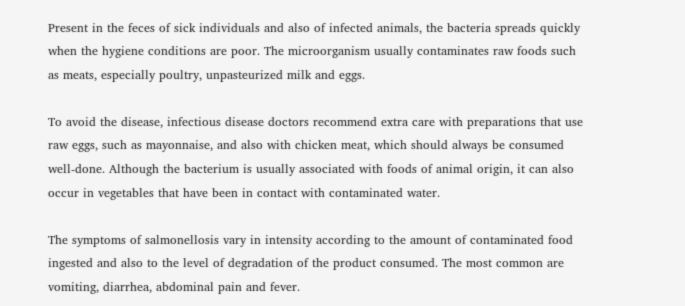Present in the feces of sick individuals and also of infected animals, the bacteria spreads quickly when the hygiene conditions are poor. The microorganism usually contaminates raw foods such as meats, especially poultry, unpasteurized milk and eggs.

To avoid the disease, infectious disease doctors recommend extra care with preparations that use raw eggs, such as mayonnaise, and also with chicken meat, which should always be consumed well-done. Although the bacterium is usually associated with foods of animal origin, it can also occur in vegetables that have been in contact with contaminated water.

The symptoms of salmonellosis vary in intensity according to the amount of contaminated food ingested and also to the level of degradation of the product consumed. The most common are vomiting, diarrhea, abdominal pain and fever.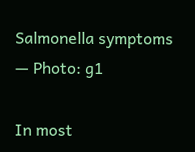Salmonella symptoms — Photo: g1

In most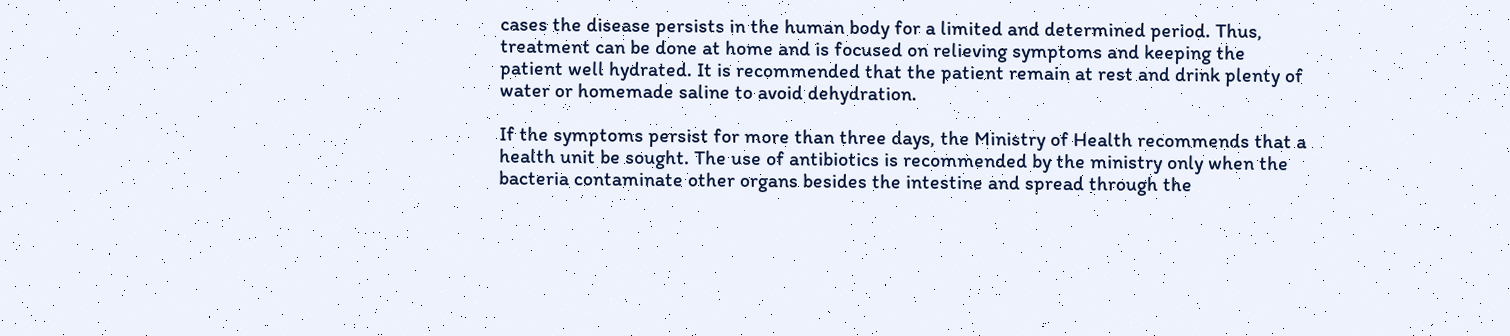cases the disease persists in the human body for a limited and determined period. Thus, treatment can be done at home and is focused on relieving symptoms and keeping the patient well hydrated. It is recommended that the patient remain at rest and drink plenty of water or homemade saline to avoid dehydration.

If the symptoms persist for more than three days, the Ministry of Health recommends that a health unit be sought. The use of antibiotics is recommended by the ministry only when the bacteria contaminate other organs besides the intestine and spread through the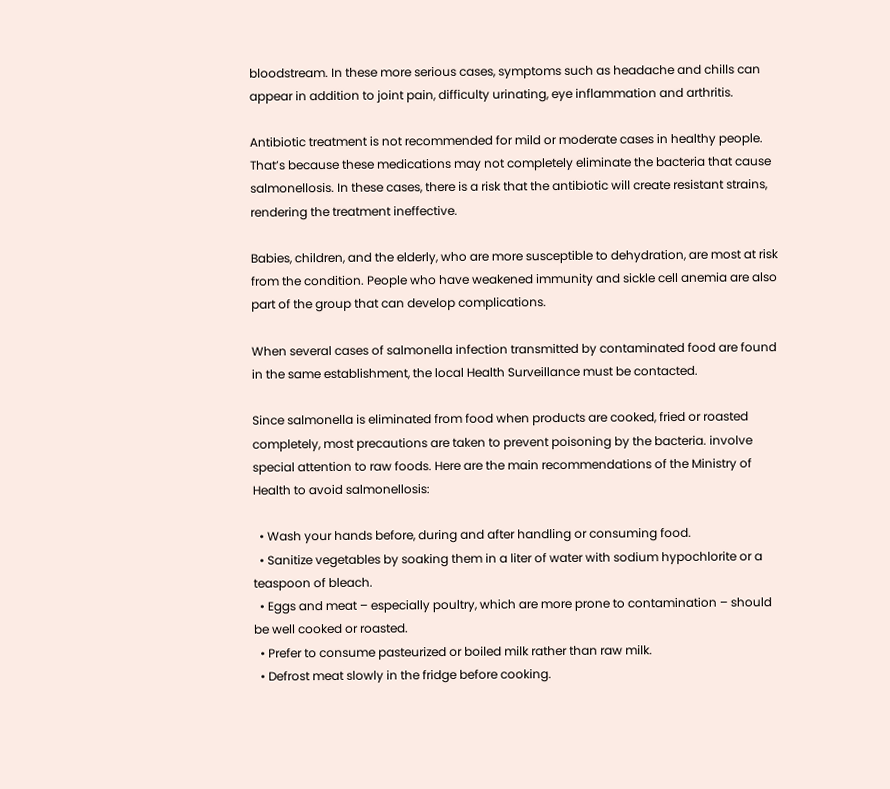bloodstream. In these more serious cases, symptoms such as headache and chills can appear in addition to joint pain, difficulty urinating, eye inflammation and arthritis.

Antibiotic treatment is not recommended for mild or moderate cases in healthy people. That’s because these medications may not completely eliminate the bacteria that cause salmonellosis. In these cases, there is a risk that the antibiotic will create resistant strains, rendering the treatment ineffective.

Babies, children, and the elderly, who are more susceptible to dehydration, are most at risk from the condition. People who have weakened immunity and sickle cell anemia are also part of the group that can develop complications.

When several cases of salmonella infection transmitted by contaminated food are found in the same establishment, the local Health Surveillance must be contacted.

Since salmonella is eliminated from food when products are cooked, fried or roasted completely, most precautions are taken to prevent poisoning by the bacteria. involve special attention to raw foods. Here are the main recommendations of the Ministry of Health to avoid salmonellosis:

  • Wash your hands before, during and after handling or consuming food.
  • Sanitize vegetables by soaking them in a liter of water with sodium hypochlorite or a teaspoon of bleach.
  • Eggs and meat – especially poultry, which are more prone to contamination – should be well cooked or roasted.
  • Prefer to consume pasteurized or boiled milk rather than raw milk.
  • Defrost meat slowly in the fridge before cooking.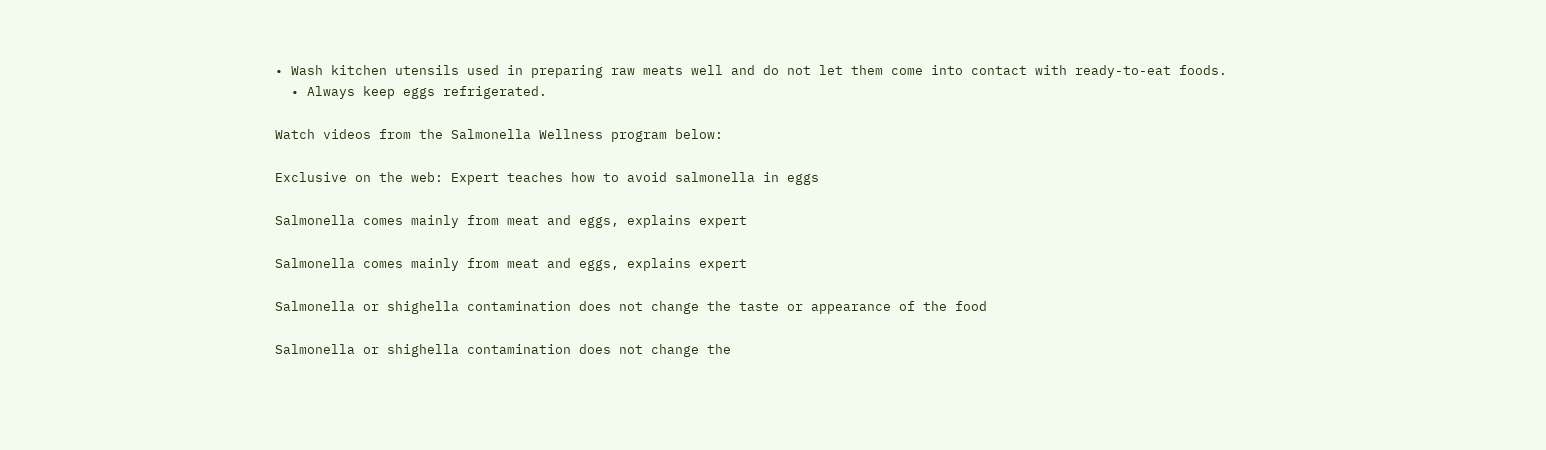• Wash kitchen utensils used in preparing raw meats well and do not let them come into contact with ready-to-eat foods.
  • Always keep eggs refrigerated.

Watch videos from the Salmonella Wellness program below:

Exclusive on the web: Expert teaches how to avoid salmonella in eggs

Salmonella comes mainly from meat and eggs, explains expert

Salmonella comes mainly from meat and eggs, explains expert

Salmonella or shighella contamination does not change the taste or appearance of the food

Salmonella or shighella contamination does not change the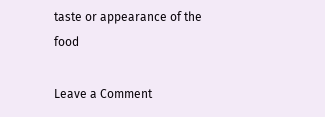taste or appearance of the food

Leave a Comment